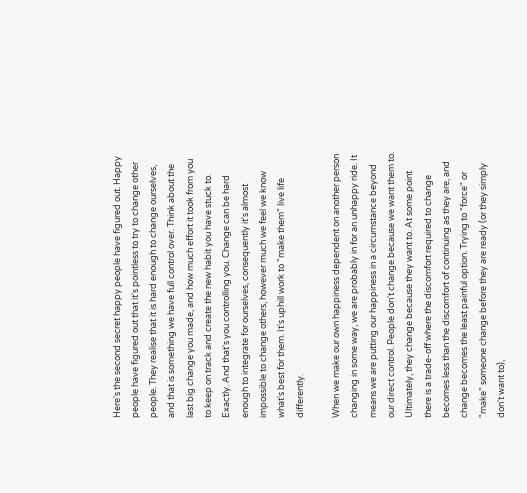Here's the second secret happy people have figured out. Happy people have figured out that it's pointless to try to change other people. They realise that it is hard enough to change ourselves, and that is something we have full control over. Think about the last big change you made, and how much effort it took from you to keep on track and create the new habit you have stuck to. Exactly. And that's you controlling you. Change can be hard enough to integrate for ourselves, consequently it's almost impossible to change others, however much we feel we know what's best for them. It's uphill work to "make them" live life differently.

When we make our own happiness dependent on another person changing in some way, we are probably in for an unhappy ride. It means we are putting our happiness in a circumstance beyond our direct control. People don't change because we want them to. Ultimately, they change because they want to. At some point there is a trade-off where the discomfort required to change becomes less than the discomfort of continuing as they are, and change becomes the least painful option. Trying to "force" or "make" someone change before they are ready (or they simply don't want to),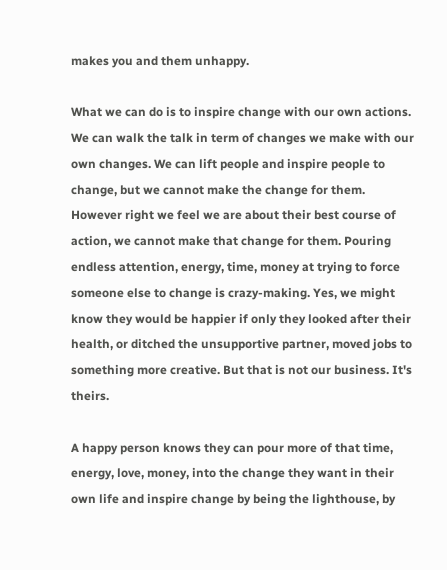makes you and them unhappy.

What we can do is to inspire change with our own actions. We can walk the talk in term of changes we make with our own changes. We can lift people and inspire people to change, but we cannot make the change for them. However right we feel we are about their best course of action, we cannot make that change for them. Pouring endless attention, energy, time, money at trying to force someone else to change is crazy-making. Yes, we might know they would be happier if only they looked after their health, or ditched the unsupportive partner, moved jobs to something more creative. But that is not our business. It's theirs.

A happy person knows they can pour more of that time, energy, love, money, into the change they want in their own life and inspire change by being the lighthouse, by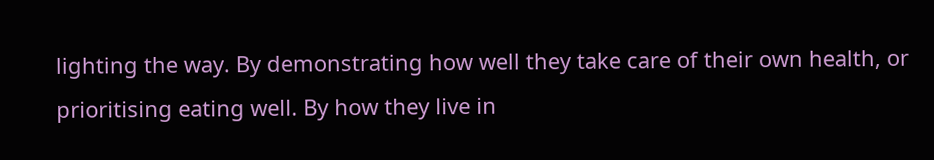lighting the way. By demonstrating how well they take care of their own health, or prioritising eating well. By how they live in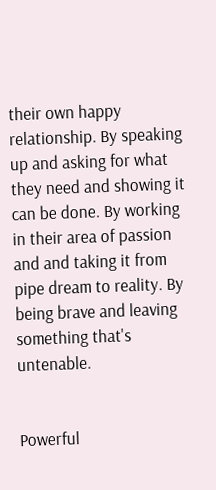their own happy relationship. By speaking up and asking for what they need and showing it can be done. By working in their area of passion and and taking it from pipe dream to reality. By being brave and leaving something that's untenable.


Powerful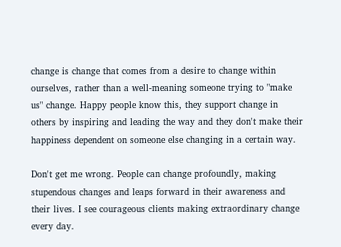change is change that comes from a desire to change within ourselves, rather than a well-meaning someone trying to "make us" change. Happy people know this, they support change in others by inspiring and leading the way and they don't make their happiness dependent on someone else changing in a certain way.

Don't get me wrong. People can change profoundly, making stupendous changes and leaps forward in their awareness and their lives. I see courageous clients making extraordinary change every day.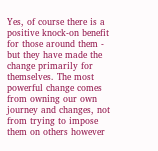Yes, of course there is a positive knock-on benefit for those around them - but they have made the change primarily for themselves. The most powerful change comes from owning our own journey and changes, not from trying to impose them on others however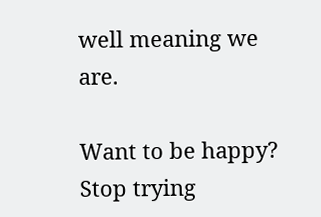well meaning we are.

Want to be happy? Stop trying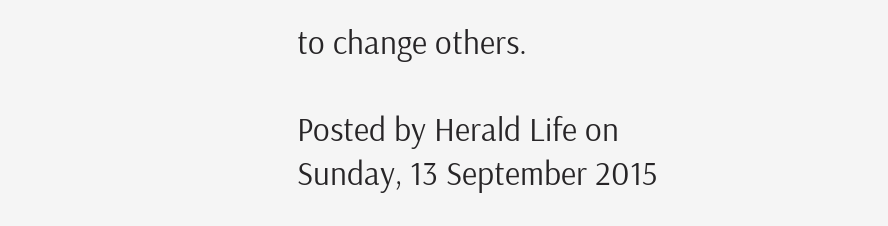to change others.

Posted by Herald Life on Sunday, 13 September 2015